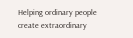Helping ordinary people create extraordinary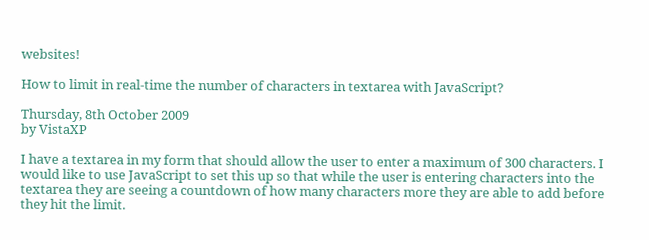websites!

How to limit in real-time the number of characters in textarea with JavaScript?

Thursday, 8th October 2009
by VistaXP

I have a textarea in my form that should allow the user to enter a maximum of 300 characters. I would like to use JavaScript to set this up so that while the user is entering characters into the textarea they are seeing a countdown of how many characters more they are able to add before they hit the limit.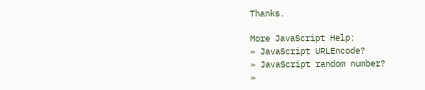Thanks.

More JavaScript Help:
» JavaScript URLEncode?
» JavaScript random number?
»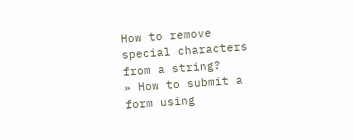How to remove special characters from a string?
» How to submit a form using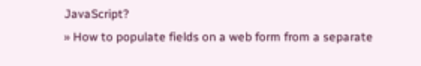JavaScript?
» How to populate fields on a web form from a separate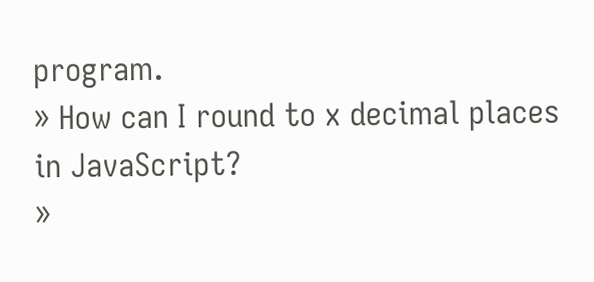program.
» How can I round to x decimal places in JavaScript?
»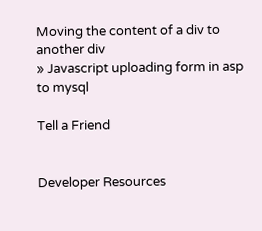Moving the content of a div to another div
» Javascript uploading form in asp to mysql

Tell a Friend


Developer Resources